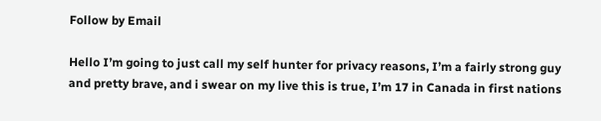Follow by Email

Hello I’m going to just call my self hunter for privacy reasons, I’m a fairly strong guy and pretty brave, and i swear on my live this is true, I’m 17 in Canada in first nations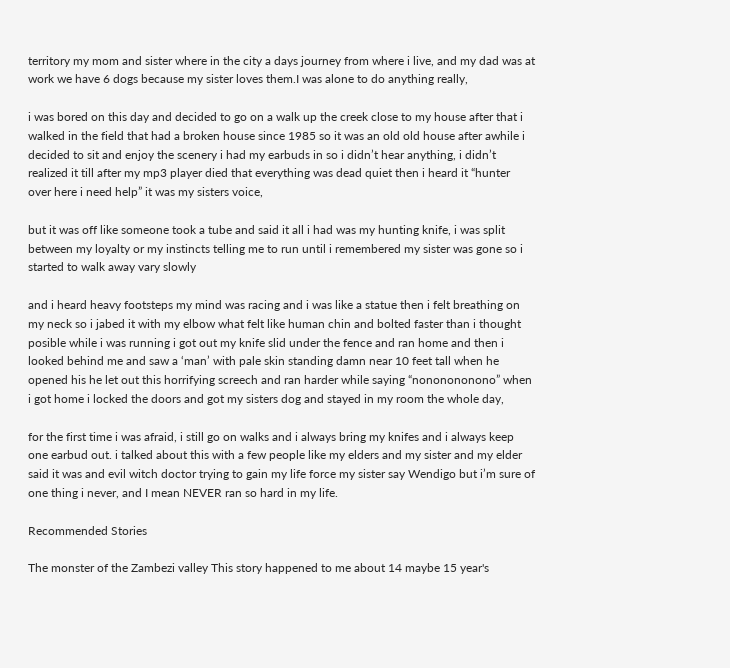territory my mom and sister where in the city a days journey from where i live, and my dad was at work we have 6 dogs because my sister loves them.I was alone to do anything really,

i was bored on this day and decided to go on a walk up the creek close to my house after that i walked in the field that had a broken house since 1985 so it was an old old house after awhile i decided to sit and enjoy the scenery i had my earbuds in so i didn’t hear anything, i didn’t realized it till after my mp3 player died that everything was dead quiet then i heard it “hunter over here i need help” it was my sisters voice,

but it was off like someone took a tube and said it all i had was my hunting knife, i was split between my loyalty or my instincts telling me to run until i remembered my sister was gone so i started to walk away vary slowly

and i heard heavy footsteps my mind was racing and i was like a statue then i felt breathing on my neck so i jabed it with my elbow what felt like human chin and bolted faster than i thought posible while i was running i got out my knife slid under the fence and ran home and then i looked behind me and saw a ‘man’ with pale skin standing damn near 10 feet tall when he opened his he let out this horrifying screech and ran harder while saying “nononononono” when i got home i locked the doors and got my sisters dog and stayed in my room the whole day,

for the first time i was afraid, i still go on walks and i always bring my knifes and i always keep one earbud out. i talked about this with a few people like my elders and my sister and my elder said it was and evil witch doctor trying to gain my life force my sister say Wendigo but i’m sure of one thing i never, and I mean NEVER ran so hard in my life.

Recommended Stories

The monster of the Zambezi valley This story happened to me about 14 maybe 15 year's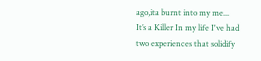ago,ita burnt into my me...
It’s a Killer In my life I've had two experiences that solidify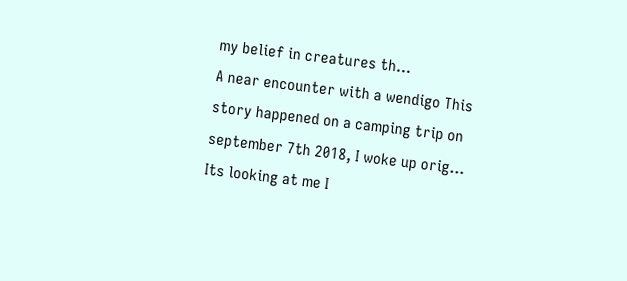my belief in creatures th...
A near encounter with a wendigo This story happened on a camping trip on september 7th 2018, I woke up orig...
Its looking at me I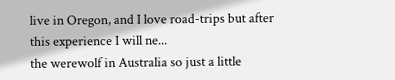live in Oregon, and I love road-trips but after this experience I will ne...
the werewolf in Australia so just a little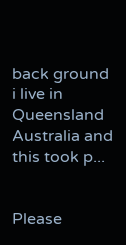back ground i live in Queensland Australia and this took p...


Please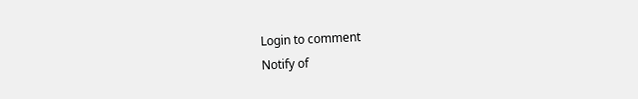Login to comment
Notify of